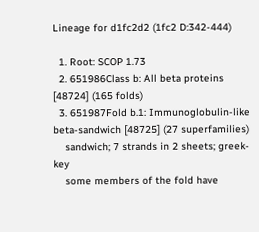Lineage for d1fc2d2 (1fc2 D:342-444)

  1. Root: SCOP 1.73
  2. 651986Class b: All beta proteins [48724] (165 folds)
  3. 651987Fold b.1: Immunoglobulin-like beta-sandwich [48725] (27 superfamilies)
    sandwich; 7 strands in 2 sheets; greek-key
    some members of the fold have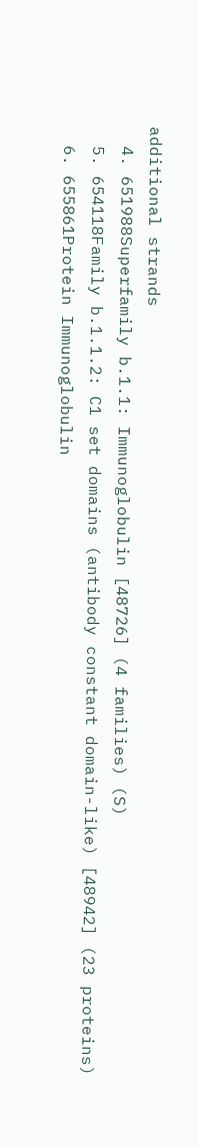additional strands
  4. 651988Superfamily b.1.1: Immunoglobulin [48726] (4 families) (S)
  5. 654118Family b.1.1.2: C1 set domains (antibody constant domain-like) [48942] (23 proteins)
  6. 655861Protein Immunoglobulin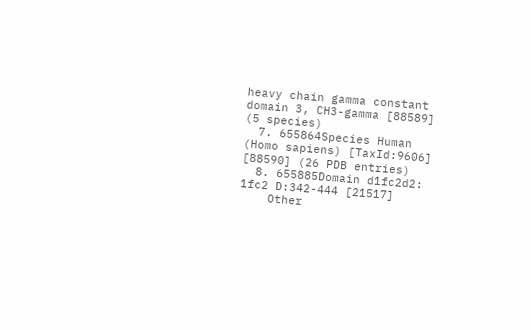heavy chain gamma constant domain 3, CH3-gamma [88589] (5 species)
  7. 655864Species Human (Homo sapiens) [TaxId:9606] [88590] (26 PDB entries)
  8. 655885Domain d1fc2d2: 1fc2 D:342-444 [21517]
    Other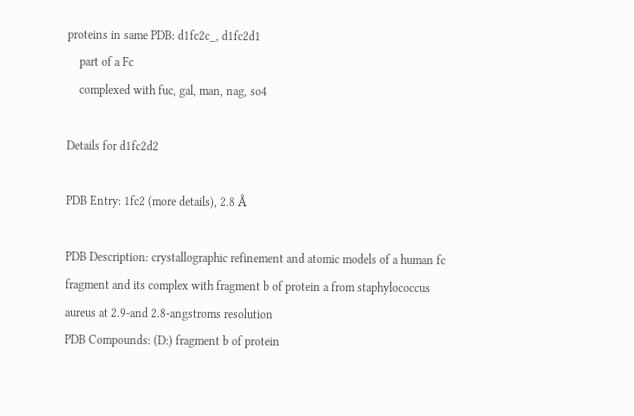proteins in same PDB: d1fc2c_, d1fc2d1
    part of a Fc
    complexed with fuc, gal, man, nag, so4

Details for d1fc2d2

PDB Entry: 1fc2 (more details), 2.8 Å

PDB Description: crystallographic refinement and atomic models of a human fc fragment and its complex with fragment b of protein a from staphylococcus aureus at 2.9-and 2.8-angstroms resolution
PDB Compounds: (D:) fragment b of protein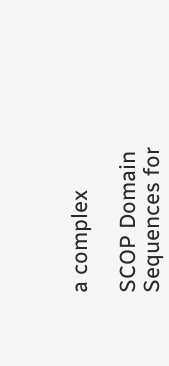a complex

SCOP Domain Sequences for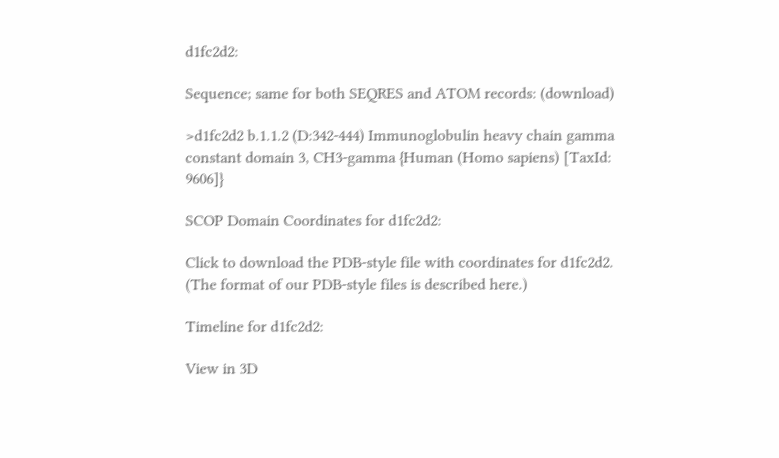d1fc2d2:

Sequence; same for both SEQRES and ATOM records: (download)

>d1fc2d2 b.1.1.2 (D:342-444) Immunoglobulin heavy chain gamma constant domain 3, CH3-gamma {Human (Homo sapiens) [TaxId: 9606]}

SCOP Domain Coordinates for d1fc2d2:

Click to download the PDB-style file with coordinates for d1fc2d2.
(The format of our PDB-style files is described here.)

Timeline for d1fc2d2:

View in 3D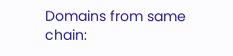Domains from same chain: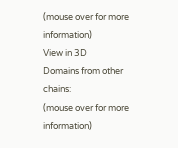(mouse over for more information)
View in 3D
Domains from other chains:
(mouse over for more information)